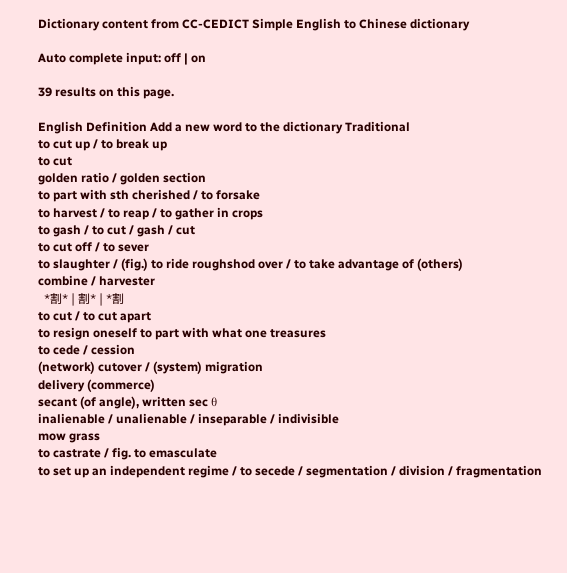Dictionary content from CC-CEDICT Simple English to Chinese dictionary

Auto complete input: off | on

39 results on this page.

English Definition Add a new word to the dictionary Traditional
to cut up / to break up
to cut
golden ratio / golden section
to part with sth cherished / to forsake
to harvest / to reap / to gather in crops
to gash / to cut / gash / cut
to cut off / to sever
to slaughter / (fig.) to ride roughshod over / to take advantage of (others)
combine / harvester
  *割* | 割* | *割
to cut / to cut apart
to resign oneself to part with what one treasures
to cede / cession
(network) cutover / (system) migration
delivery (commerce)
secant (of angle), written sec θ
inalienable / unalienable / inseparable / indivisible
mow grass
to castrate / fig. to emasculate
to set up an independent regime / to secede / segmentation / division / fragmentation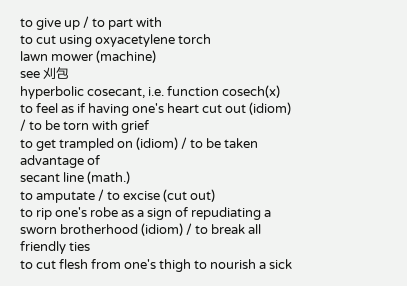to give up / to part with
to cut using oxyacetylene torch
lawn mower (machine)
see 刈包
hyperbolic cosecant, i.e. function cosech(x)
to feel as if having one's heart cut out (idiom) / to be torn with grief
to get trampled on (idiom) / to be taken advantage of
secant line (math.)
to amputate / to excise (cut out)
to rip one's robe as a sign of repudiating a sworn brotherhood (idiom) / to break all friendly ties
to cut flesh from one's thigh to nourish a sick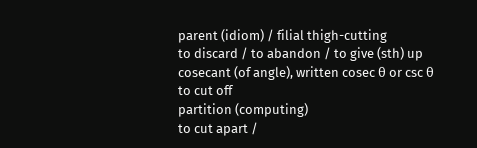parent (idiom) / filial thigh-cutting
to discard / to abandon / to give (sth) up
cosecant (of angle), written cosec θ or csc θ
to cut off
partition (computing)
to cut apart /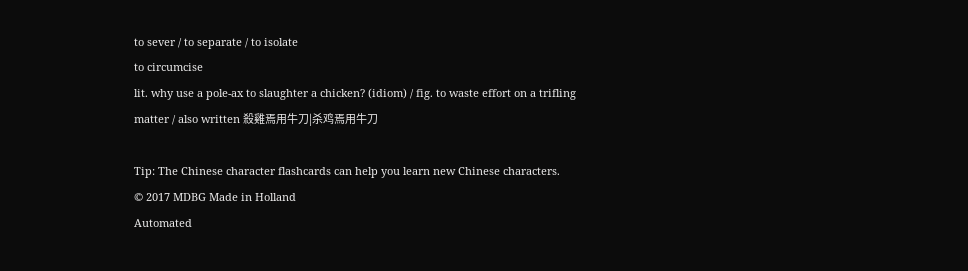to sever / to separate / to isolate
to circumcise
lit. why use a pole-ax to slaughter a chicken? (idiom) / fig. to waste effort on a trifling matter / also written 殺雞焉用牛刀|杀鸡焉用牛刀

Tip: The Chinese character flashcards can help you learn new Chinese characters.
© 2017 MDBG Made in Holland
Automated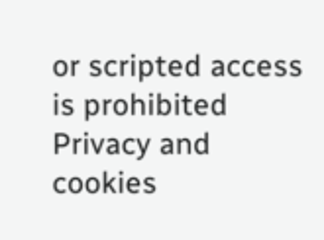or scripted access is prohibited
Privacy and cookies